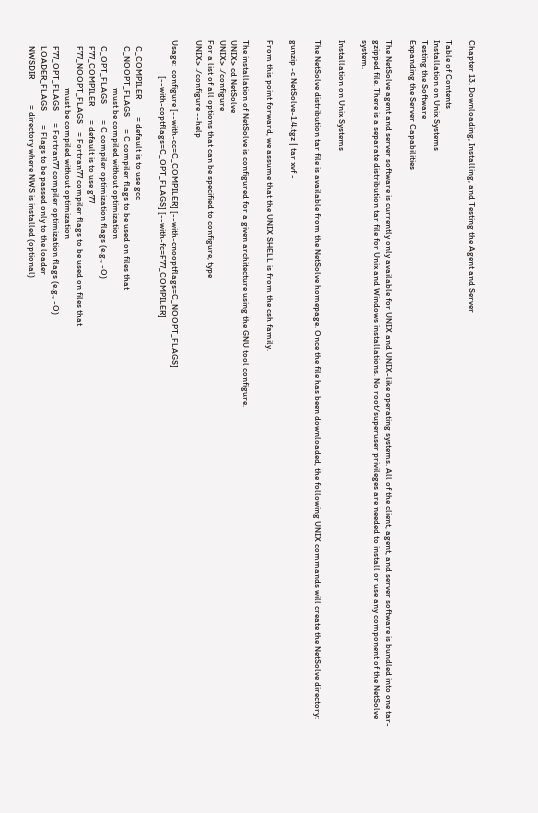Chapter 13. Downloading, Installing, and Testing the Agent and Server

Table of Contents
Installation on Unix Systems
Testing the Software
Expanding the Server Capabilities

The NetSolve agent and server software is currently only available for UNIX and UNIX-like operating systems. All of the client, agent, and server software is bundled into one tar-gzipped file. There is a separate distribution tar file for Unix and Windows installations. No root/superuser privileges are needed to install or use any component of the NetSolve system.

Installation on Unix Systems

The NetSolve distribution tar file is available from the NetSolve homepage. Once the file has been downloaded, the following UNIX commands will create the NetSolve directory:

gunzip -c NetSolve-1.4.tgz | tar xvf -

From this point forward, we assume that the UNIX SHELL is from the csh family.

The installation of NetSolve is configured for a given architecture using the GNU tool configure.
UNIX> cd NetSolve
UNIX> ./configure
For a list of all options that can be specified to configure, type
UNIX> ./configure --help

Usage:  configure [--with-cc=C_COMPILER] [--with-cnooptflags=C_NOOPT_FLAGS]
                  [--with-coptflags=C_OPT_FLAGS] [--with-fc=F77_COMPILER]

   C_COMPILER         = default is to use gcc
   C_NOOPT_FLAGS      = C compiler flags to be used on files that
                        must be compiled without optimization
   C_OPT_FLAGS        = C compiler optimization flags (e.g., -O)
   F77_COMPILER       = default is to use g77
   F77_NOOPT_FLAGS    = Fortran77 compiler flags to be used on files that
                        must be compiled without optimization
   F77_OPT_FLAGS      = Fortran77 compiler optimization flags (e.g., -O)
   LOADER_FLAGS       = Flags to be passed only to the loader
   NWSDIR             = directory where NWS is installed (optional)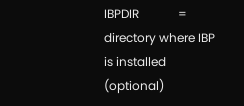IBPDIR             = directory where IBP is installed (optional)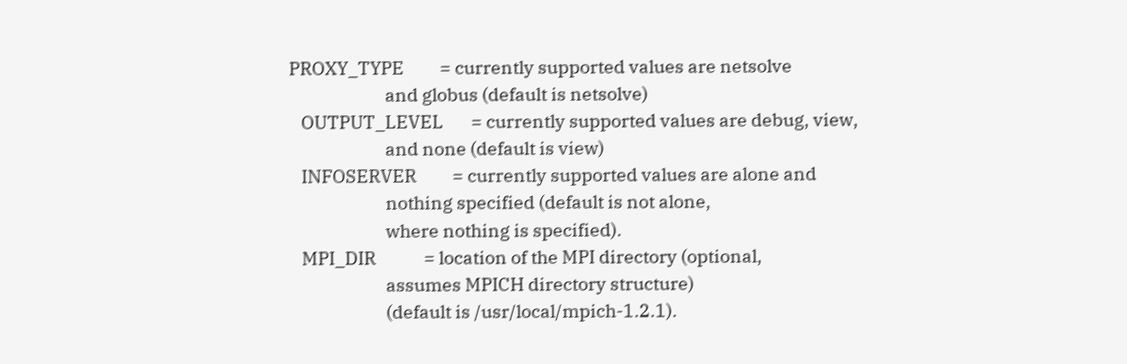PROXY_TYPE         = currently supported values are netsolve
                        and globus (default is netsolve)
   OUTPUT_LEVEL       = currently supported values are debug, view,
                        and none (default is view)
   INFOSERVER         = currently supported values are alone and
                        nothing specified (default is not alone,
                        where nothing is specified).
   MPI_DIR            = location of the MPI directory (optional,
                        assumes MPICH directory structure)
                        (default is /usr/local/mpich-1.2.1).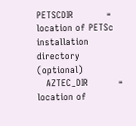PETSCDIR           = location of PETSc installation directory (optional)
   AZTEC_DIR          = location of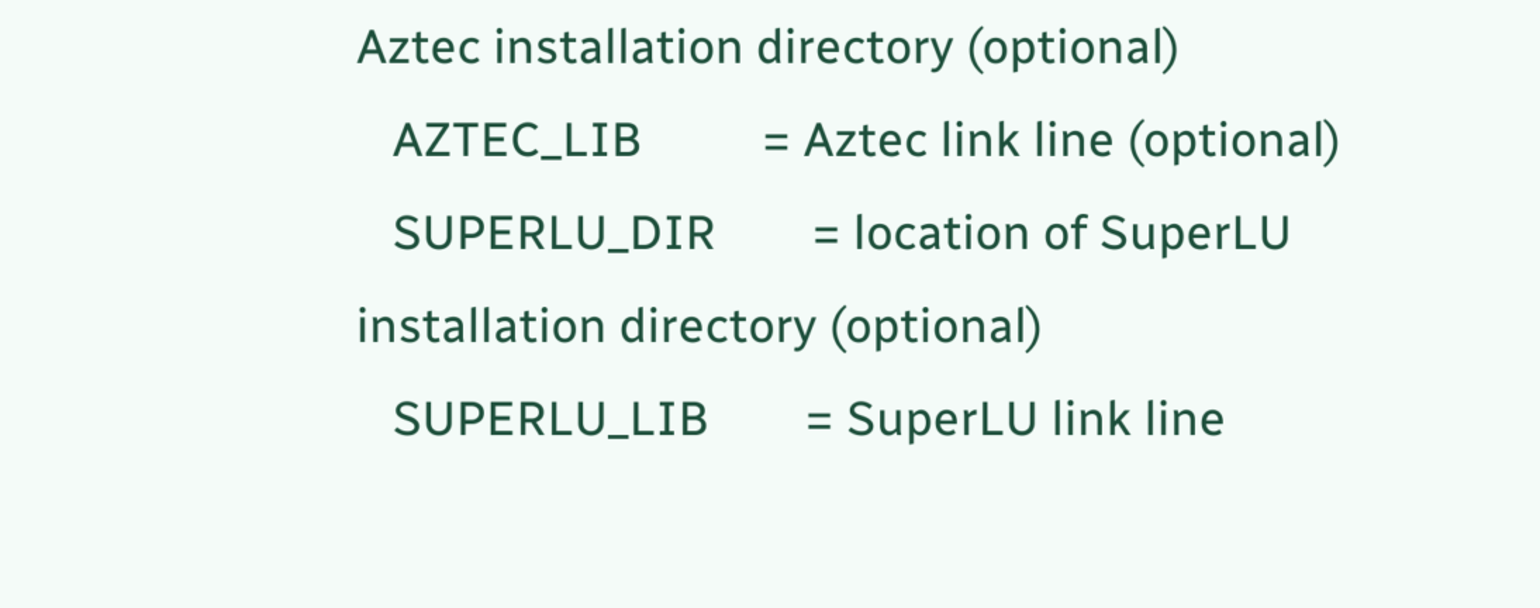Aztec installation directory (optional)
   AZTEC_LIB          = Aztec link line (optional)
   SUPERLU_DIR        = location of SuperLU installation directory (optional)
   SUPERLU_LIB        = SuperLU link line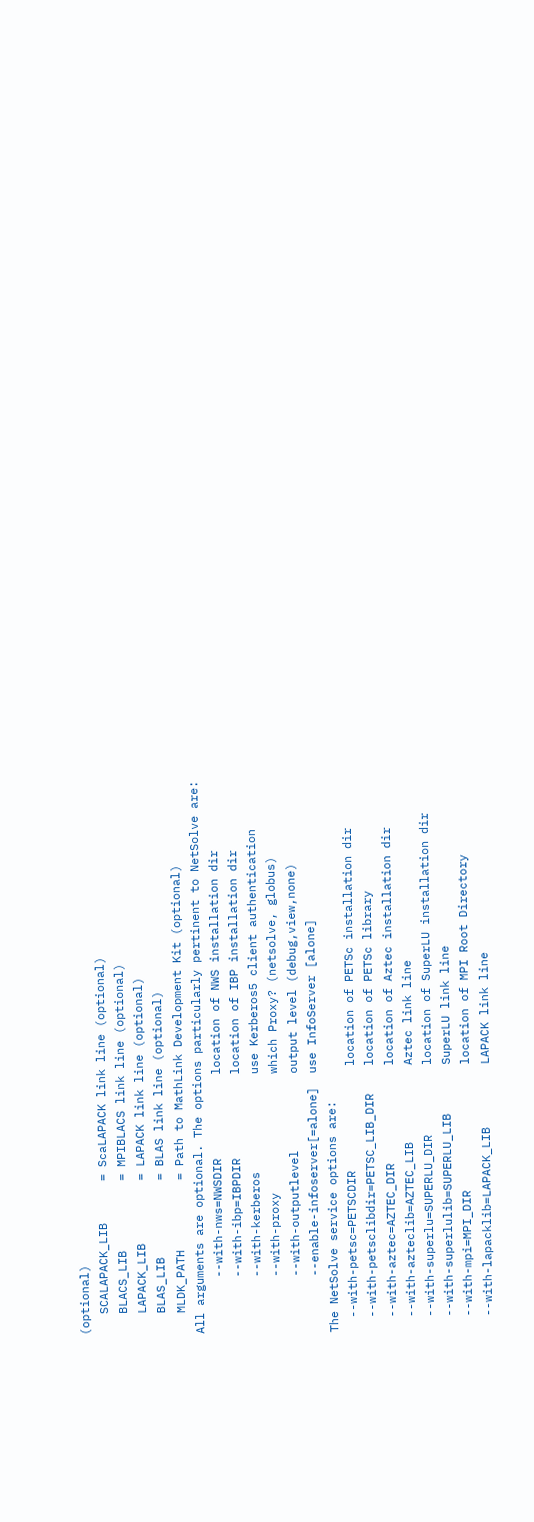(optional)
   SCALAPACK_LIB      = ScaLAPACK link line (optional)
   BLACS_LIB          = MPIBLACS link line (optional)
   LAPACK_LIB         = LAPACK link line (optional)
   BLAS_LIB           = BLAS link line (optional)
   MLDK_PATH          = Path to MathLink Development Kit (optional)
All arguments are optional. The options particularly pertinent to NetSolve are:
        --with-nws=NWSDIR            location of NWS installation dir
        --with-ibp=IBPDIR            location of IBP installation dir
        --with-kerberos              use Kerberos5 client authentication
        --with-proxy                 which Proxy? (netsolve, globus)
        --with-outputlevel           output level (debug,view,none)
        --enable-infoserver[=alone]  use InfoServer [alone]
The NetSolve service options are:
  --with-petsc=PETSCDIR               location of PETSc installation dir
  --with-petsclibdir=PETSC_LIB_DIR    location of PETSc library
  --with-aztec=AZTEC_DIR              location of Aztec installation dir
  --with-azteclib=AZTEC_LIB           Aztec link line
  --with-superlu=SUPERLU_DIR          location of SuperLU installation dir
  --with-superlulib=SUPERLU_LIB       SuperLU link line
  --with-mpi=MPI_DIR                  location of MPI Root Directory
  --with-lapacklib=LAPACK_LIB         LAPACK link line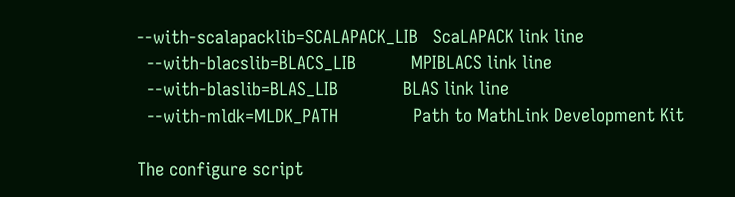--with-scalapacklib=SCALAPACK_LIB   ScaLAPACK link line
  --with-blacslib=BLACS_LIB           MPIBLACS link line
  --with-blaslib=BLAS_LIB             BLAS link line
  --with-mldk=MLDK_PATH               Path to MathLink Development Kit

The configure script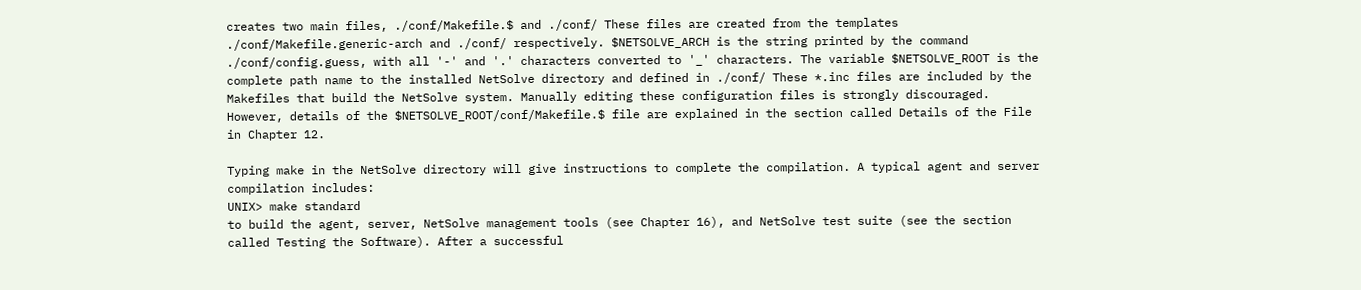creates two main files, ./conf/Makefile.$ and ./conf/ These files are created from the templates ./conf/Makefile.generic-arch and ./conf/ respectively. $NETSOLVE_ARCH is the string printed by the command ./conf/config.guess, with all '-' and '.' characters converted to '_' characters. The variable $NETSOLVE_ROOT is the complete path name to the installed NetSolve directory and defined in ./conf/ These *.inc files are included by the Makefiles that build the NetSolve system. Manually editing these configuration files is strongly discouraged. However, details of the $NETSOLVE_ROOT/conf/Makefile.$ file are explained in the section called Details of the File in Chapter 12.

Typing make in the NetSolve directory will give instructions to complete the compilation. A typical agent and server compilation includes:
UNIX> make standard
to build the agent, server, NetSolve management tools (see Chapter 16), and NetSolve test suite (see the section called Testing the Software). After a successful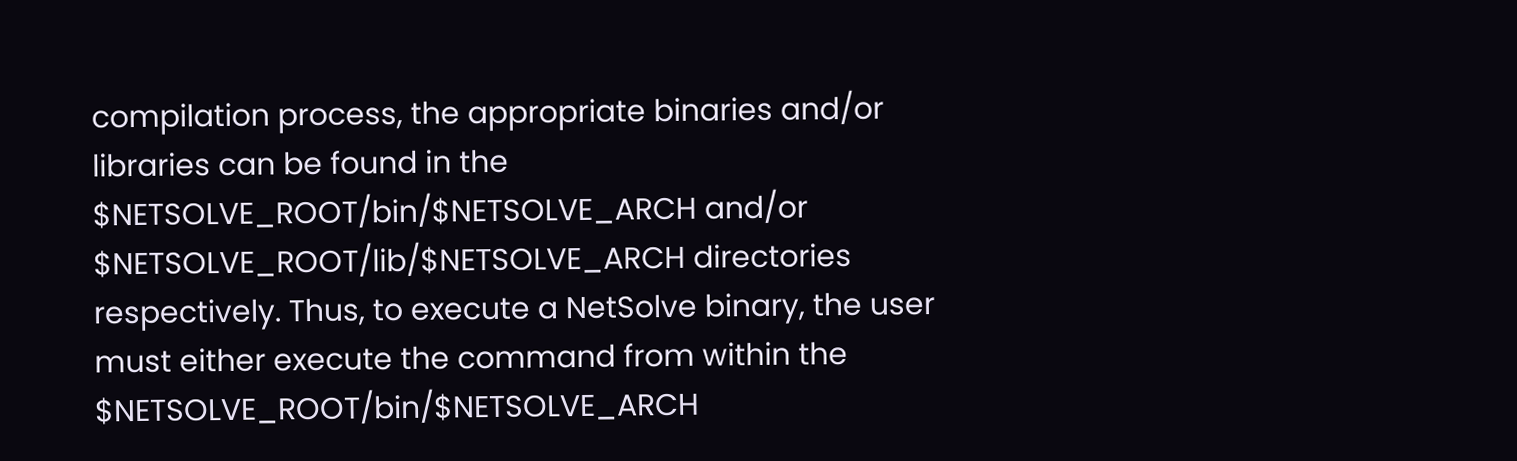compilation process, the appropriate binaries and/or libraries can be found in the $NETSOLVE_ROOT/bin/$NETSOLVE_ARCH and/or $NETSOLVE_ROOT/lib/$NETSOLVE_ARCH directories respectively. Thus, to execute a NetSolve binary, the user must either execute the command from within the $NETSOLVE_ROOT/bin/$NETSOLVE_ARCH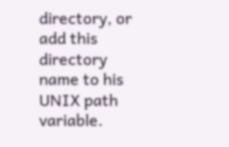directory, or add this directory name to his UNIX path variable.